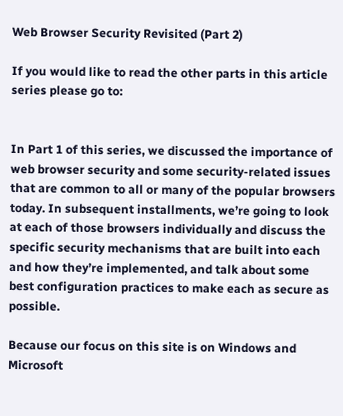Web Browser Security Revisited (Part 2)

If you would like to read the other parts in this article series please go to:


In Part 1 of this series, we discussed the importance of web browser security and some security-related issues that are common to all or many of the popular browsers today. In subsequent installments, we’re going to look at each of those browsers individually and discuss the specific security mechanisms that are built into each and how they’re implemented, and talk about some best configuration practices to make each as secure as possible.

Because our focus on this site is on Windows and Microsoft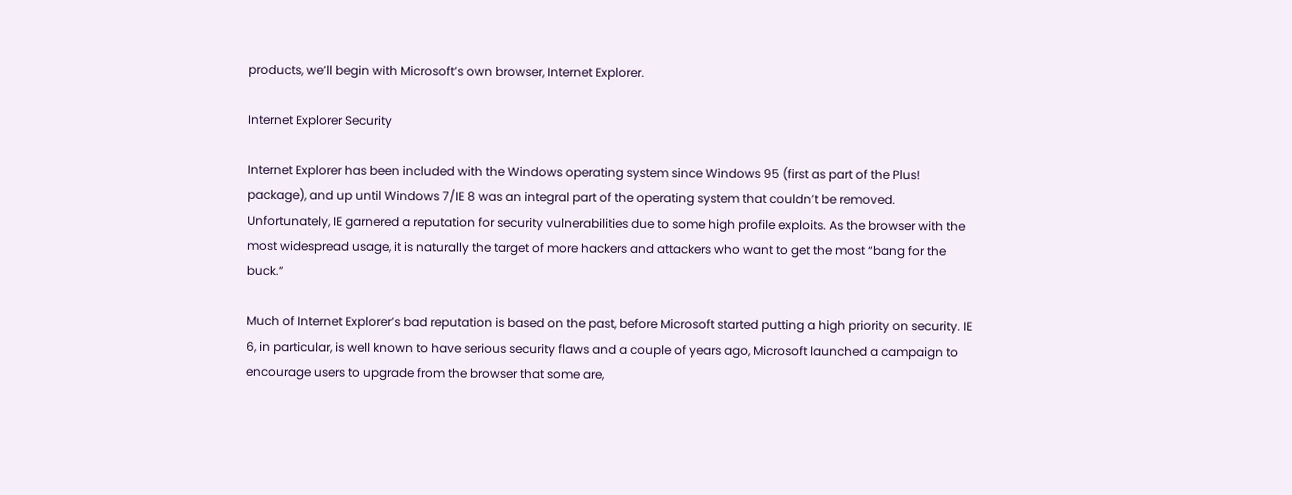products, we’ll begin with Microsoft’s own browser, Internet Explorer.

Internet Explorer Security

Internet Explorer has been included with the Windows operating system since Windows 95 (first as part of the Plus! package), and up until Windows 7/IE 8 was an integral part of the operating system that couldn’t be removed. Unfortunately, IE garnered a reputation for security vulnerabilities due to some high profile exploits. As the browser with the most widespread usage, it is naturally the target of more hackers and attackers who want to get the most “bang for the buck.”

Much of Internet Explorer’s bad reputation is based on the past, before Microsoft started putting a high priority on security. IE 6, in particular, is well known to have serious security flaws and a couple of years ago, Microsoft launched a campaign to encourage users to upgrade from the browser that some are,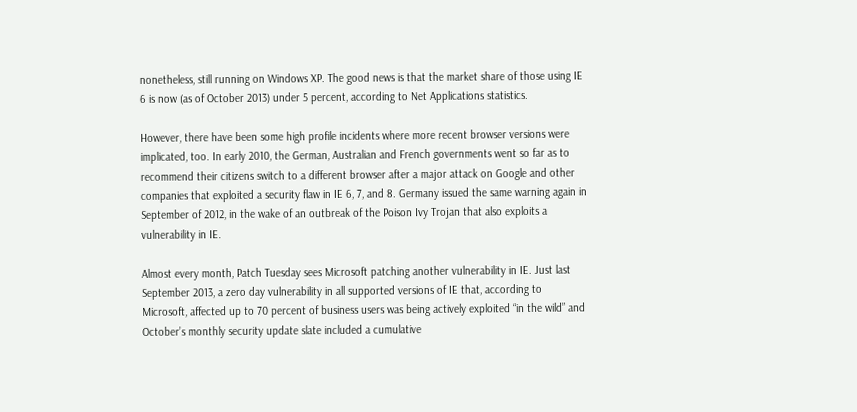nonetheless, still running on Windows XP. The good news is that the market share of those using IE 6 is now (as of October 2013) under 5 percent, according to Net Applications statistics.

However, there have been some high profile incidents where more recent browser versions were implicated, too. In early 2010, the German, Australian and French governments went so far as to recommend their citizens switch to a different browser after a major attack on Google and other companies that exploited a security flaw in IE 6, 7, and 8. Germany issued the same warning again in September of 2012, in the wake of an outbreak of the Poison Ivy Trojan that also exploits a vulnerability in IE.

Almost every month, Patch Tuesday sees Microsoft patching another vulnerability in IE. Just last September 2013, a zero day vulnerability in all supported versions of IE that, according to Microsoft, affected up to 70 percent of business users was being actively exploited “in the wild” and October’s monthly security update slate included a cumulative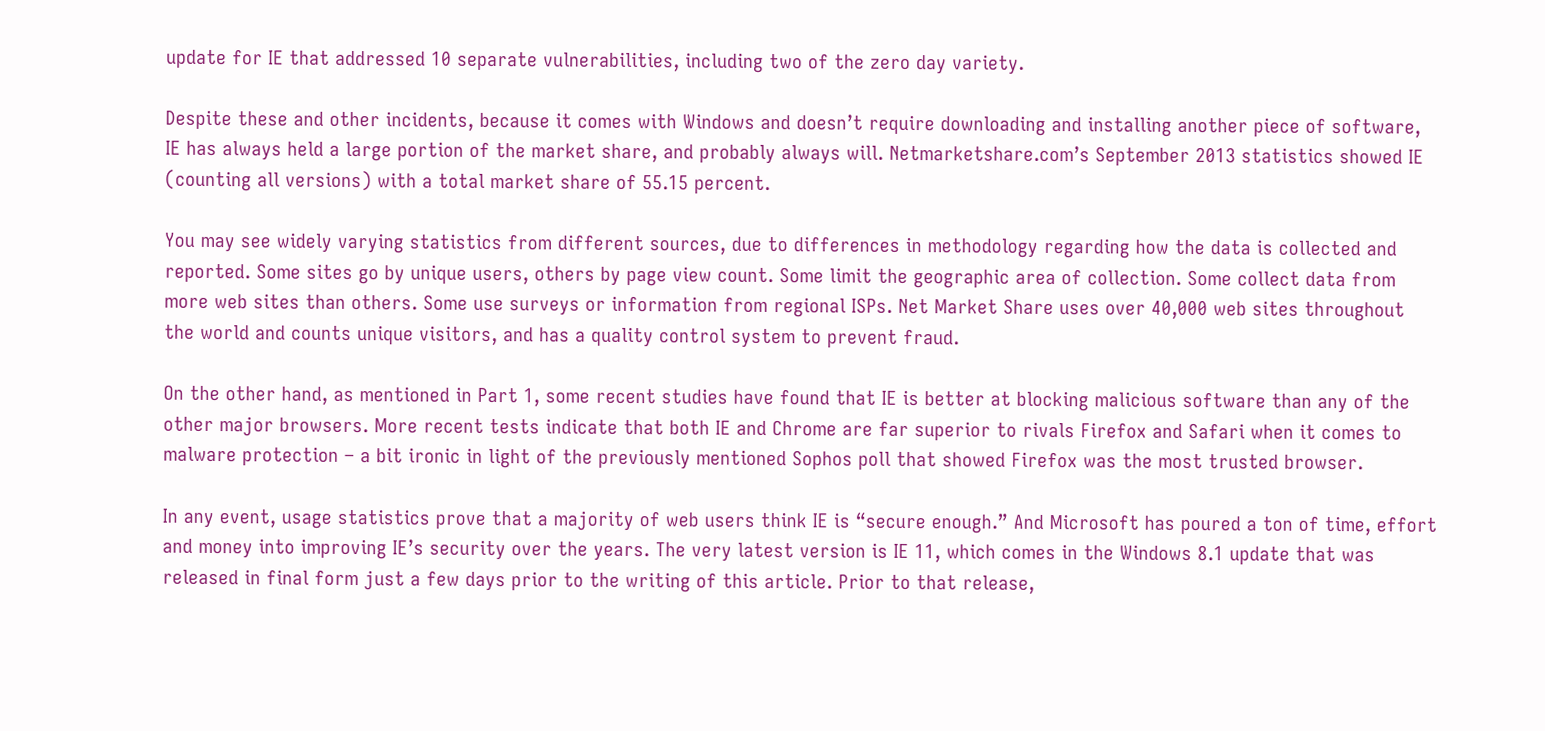update for IE that addressed 10 separate vulnerabilities, including two of the zero day variety.

Despite these and other incidents, because it comes with Windows and doesn’t require downloading and installing another piece of software, IE has always held a large portion of the market share, and probably always will. Netmarketshare.com’s September 2013 statistics showed IE (counting all versions) with a total market share of 55.15 percent.

You may see widely varying statistics from different sources, due to differences in methodology regarding how the data is collected and reported. Some sites go by unique users, others by page view count. Some limit the geographic area of collection. Some collect data from more web sites than others. Some use surveys or information from regional ISPs. Net Market Share uses over 40,000 web sites throughout the world and counts unique visitors, and has a quality control system to prevent fraud.

On the other hand, as mentioned in Part 1, some recent studies have found that IE is better at blocking malicious software than any of the other major browsers. More recent tests indicate that both IE and Chrome are far superior to rivals Firefox and Safari when it comes to malware protection – a bit ironic in light of the previously mentioned Sophos poll that showed Firefox was the most trusted browser.

In any event, usage statistics prove that a majority of web users think IE is “secure enough.” And Microsoft has poured a ton of time, effort and money into improving IE’s security over the years. The very latest version is IE 11, which comes in the Windows 8.1 update that was released in final form just a few days prior to the writing of this article. Prior to that release,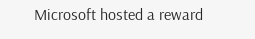Microsoft hosted a reward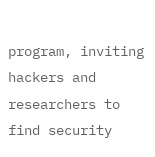program, inviting hackers and researchers to find security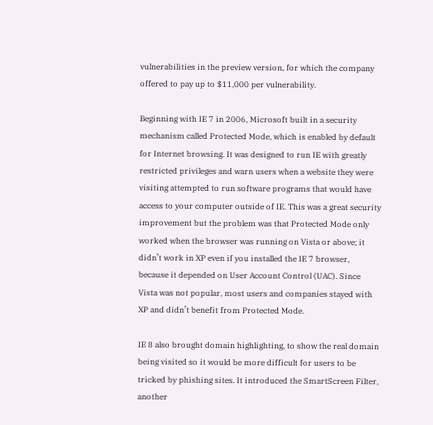vulnerabilities in the preview version, for which the company offered to pay up to $11,000 per vulnerability.

Beginning with IE 7 in 2006, Microsoft built in a security mechanism called Protected Mode, which is enabled by default for Internet browsing. It was designed to run IE with greatly restricted privileges and warn users when a website they were visiting attempted to run software programs that would have access to your computer outside of IE. This was a great security improvement but the problem was that Protected Mode only worked when the browser was running on Vista or above; it didn’t work in XP even if you installed the IE 7 browser, because it depended on User Account Control (UAC). Since Vista was not popular, most users and companies stayed with XP and didn’t benefit from Protected Mode.

IE 8 also brought domain highlighting, to show the real domain being visited so it would be more difficult for users to be tricked by phishing sites. It introduced the SmartScreen Filter, another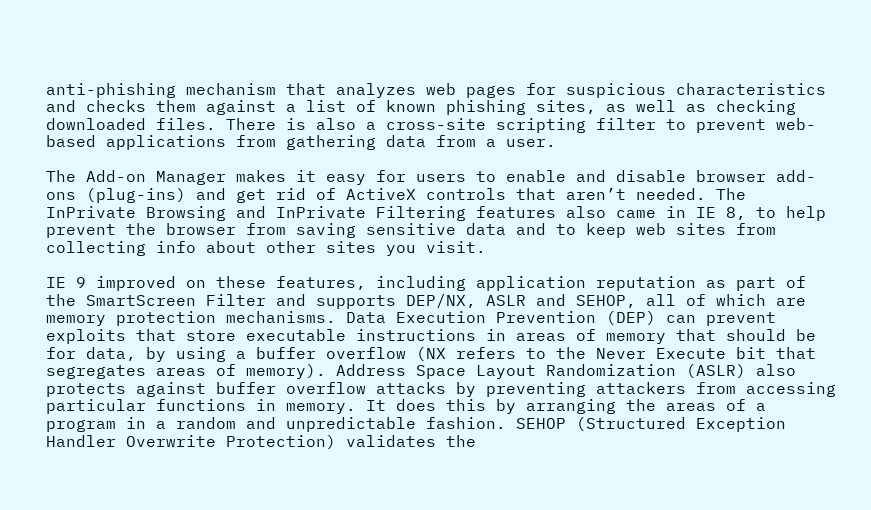anti-phishing mechanism that analyzes web pages for suspicious characteristics and checks them against a list of known phishing sites, as well as checking downloaded files. There is also a cross-site scripting filter to prevent web-based applications from gathering data from a user.

The Add-on Manager makes it easy for users to enable and disable browser add-ons (plug-ins) and get rid of ActiveX controls that aren’t needed. The InPrivate Browsing and InPrivate Filtering features also came in IE 8, to help prevent the browser from saving sensitive data and to keep web sites from collecting info about other sites you visit.

IE 9 improved on these features, including application reputation as part of the SmartScreen Filter and supports DEP/NX, ASLR and SEHOP, all of which are memory protection mechanisms. Data Execution Prevention (DEP) can prevent exploits that store executable instructions in areas of memory that should be for data, by using a buffer overflow (NX refers to the Never Execute bit that segregates areas of memory). Address Space Layout Randomization (ASLR) also protects against buffer overflow attacks by preventing attackers from accessing particular functions in memory. It does this by arranging the areas of a program in a random and unpredictable fashion. SEHOP (Structured Exception Handler Overwrite Protection) validates the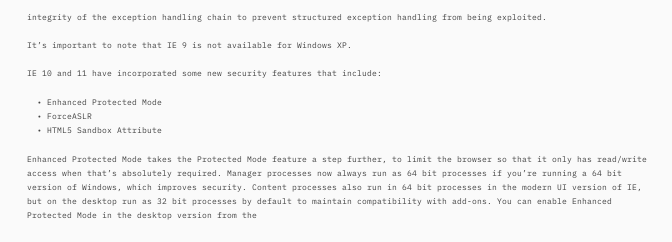integrity of the exception handling chain to prevent structured exception handling from being exploited.

It’s important to note that IE 9 is not available for Windows XP.

IE 10 and 11 have incorporated some new security features that include:

  • Enhanced Protected Mode
  • ForceASLR
  • HTML5 Sandbox Attribute

Enhanced Protected Mode takes the Protected Mode feature a step further, to limit the browser so that it only has read/write access when that’s absolutely required. Manager processes now always run as 64 bit processes if you’re running a 64 bit version of Windows, which improves security. Content processes also run in 64 bit processes in the modern UI version of IE, but on the desktop run as 32 bit processes by default to maintain compatibility with add-ons. You can enable Enhanced Protected Mode in the desktop version from the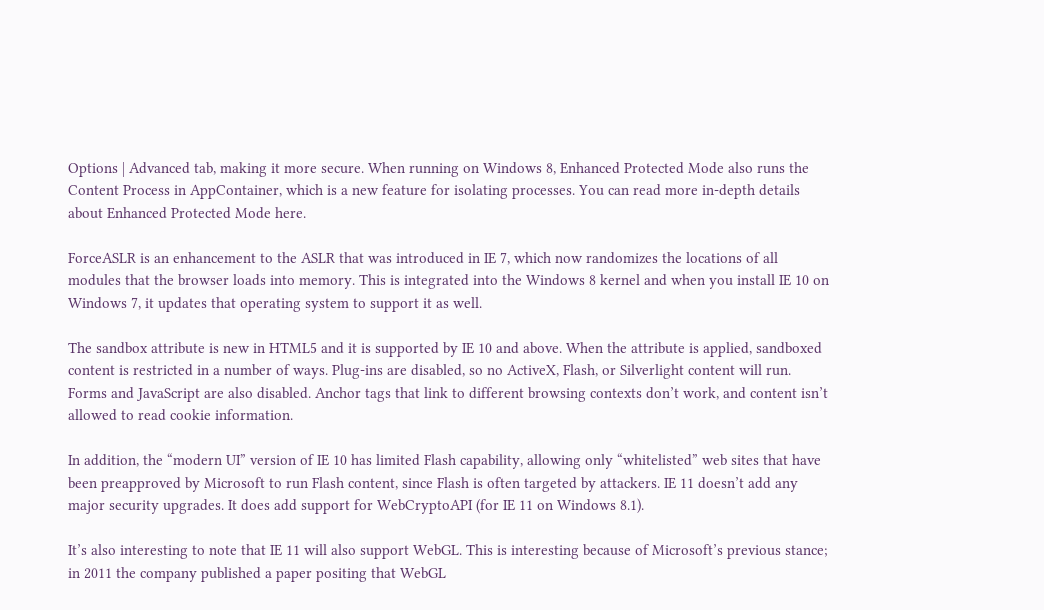Options | Advanced tab, making it more secure. When running on Windows 8, Enhanced Protected Mode also runs the Content Process in AppContainer, which is a new feature for isolating processes. You can read more in-depth details about Enhanced Protected Mode here.

ForceASLR is an enhancement to the ASLR that was introduced in IE 7, which now randomizes the locations of all modules that the browser loads into memory. This is integrated into the Windows 8 kernel and when you install IE 10 on Windows 7, it updates that operating system to support it as well.

The sandbox attribute is new in HTML5 and it is supported by IE 10 and above. When the attribute is applied, sandboxed content is restricted in a number of ways. Plug-ins are disabled, so no ActiveX, Flash, or Silverlight content will run. Forms and JavaScript are also disabled. Anchor tags that link to different browsing contexts don’t work, and content isn’t allowed to read cookie information.

In addition, the “modern UI” version of IE 10 has limited Flash capability, allowing only “whitelisted” web sites that have been preapproved by Microsoft to run Flash content, since Flash is often targeted by attackers. IE 11 doesn’t add any major security upgrades. It does add support for WebCryptoAPI (for IE 11 on Windows 8.1).

It’s also interesting to note that IE 11 will also support WebGL. This is interesting because of Microsoft’s previous stance; in 2011 the company published a paper positing that WebGL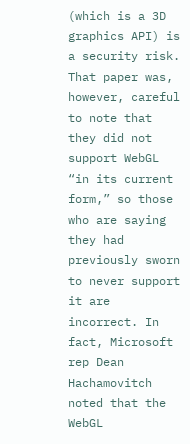(which is a 3D graphics API) is a security risk. That paper was, however, careful to note that they did not support WebGL “in its current form,” so those who are saying they had previously sworn to never support it are incorrect. In fact, Microsoft rep Dean Hachamovitch noted that the WebGL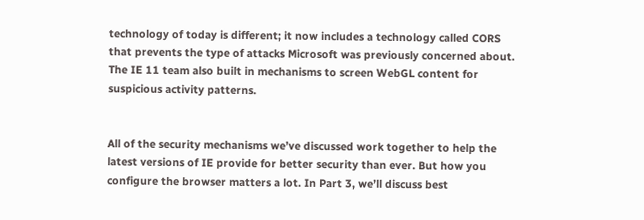technology of today is different; it now includes a technology called CORS that prevents the type of attacks Microsoft was previously concerned about. The IE 11 team also built in mechanisms to screen WebGL content for suspicious activity patterns.


All of the security mechanisms we’ve discussed work together to help the latest versions of IE provide for better security than ever. But how you configure the browser matters a lot. In Part 3, we’ll discuss best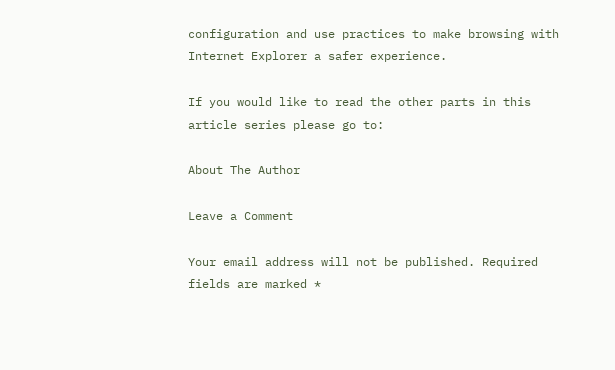configuration and use practices to make browsing with Internet Explorer a safer experience.

If you would like to read the other parts in this article series please go to:

About The Author

Leave a Comment

Your email address will not be published. Required fields are marked *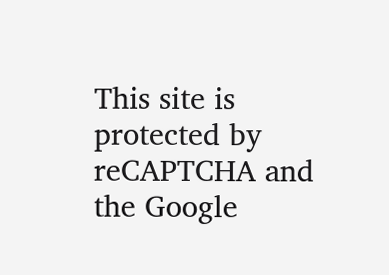This site is protected by reCAPTCHA and the Google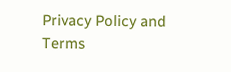Privacy Policy and Terms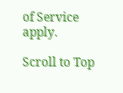of Service apply.

Scroll to Top